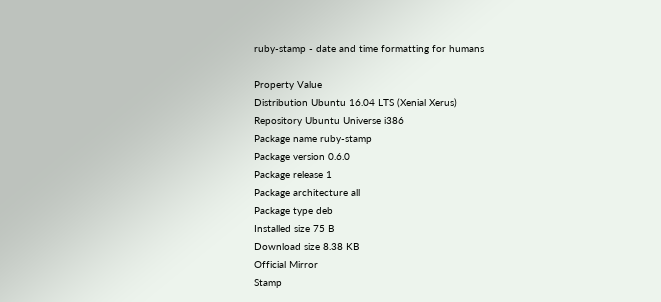ruby-stamp - date and time formatting for humans

Property Value
Distribution Ubuntu 16.04 LTS (Xenial Xerus)
Repository Ubuntu Universe i386
Package name ruby-stamp
Package version 0.6.0
Package release 1
Package architecture all
Package type deb
Installed size 75 B
Download size 8.38 KB
Official Mirror
Stamp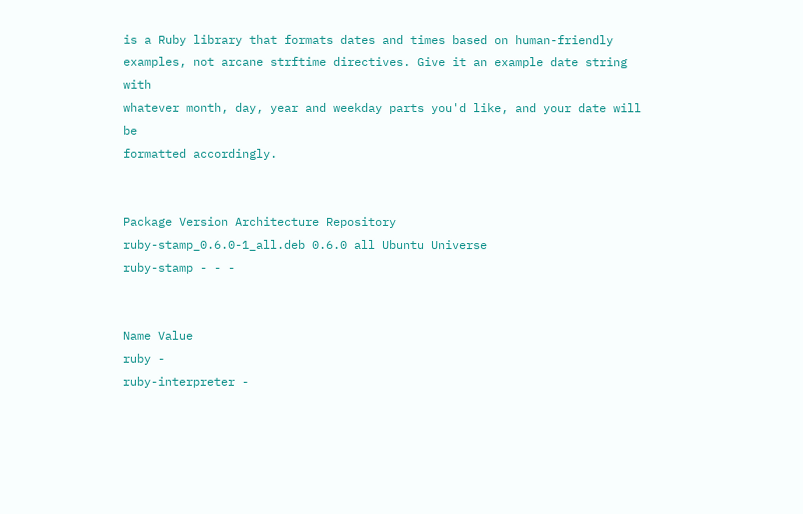is a Ruby library that formats dates and times based on human-friendly
examples, not arcane strftime directives. Give it an example date string with
whatever month, day, year and weekday parts you'd like, and your date will be
formatted accordingly.


Package Version Architecture Repository
ruby-stamp_0.6.0-1_all.deb 0.6.0 all Ubuntu Universe
ruby-stamp - - -


Name Value
ruby -
ruby-interpreter -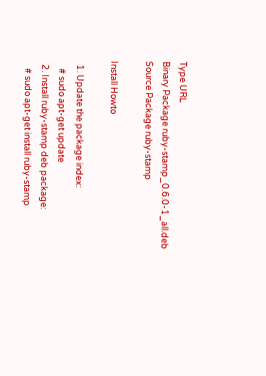Type URL
Binary Package ruby-stamp_0.6.0-1_all.deb
Source Package ruby-stamp

Install Howto

  1. Update the package index:
    # sudo apt-get update
  2. Install ruby-stamp deb package:
    # sudo apt-get install ruby-stamp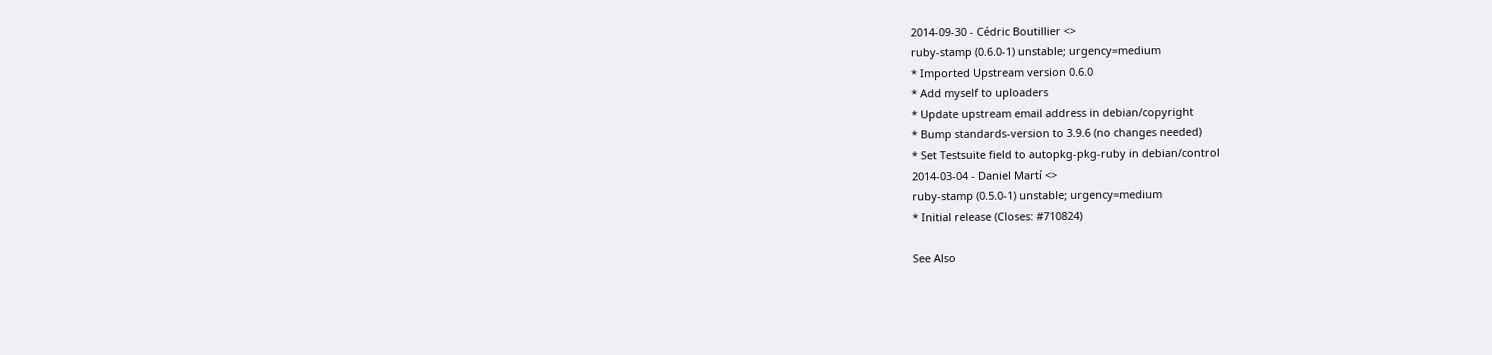2014-09-30 - Cédric Boutillier <>
ruby-stamp (0.6.0-1) unstable; urgency=medium
* Imported Upstream version 0.6.0
* Add myself to uploaders
* Update upstream email address in debian/copyright
* Bump standards-version to 3.9.6 (no changes needed)
* Set Testsuite field to autopkg-pkg-ruby in debian/control
2014-03-04 - Daniel Martí <>
ruby-stamp (0.5.0-1) unstable; urgency=medium
* Initial release (Closes: #710824)

See Also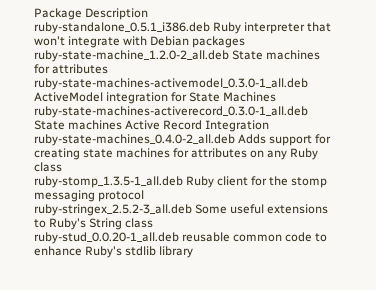Package Description
ruby-standalone_0.5.1_i386.deb Ruby interpreter that won't integrate with Debian packages
ruby-state-machine_1.2.0-2_all.deb State machines for attributes
ruby-state-machines-activemodel_0.3.0-1_all.deb ActiveModel integration for State Machines
ruby-state-machines-activerecord_0.3.0-1_all.deb State machines Active Record Integration
ruby-state-machines_0.4.0-2_all.deb Adds support for creating state machines for attributes on any Ruby class
ruby-stomp_1.3.5-1_all.deb Ruby client for the stomp messaging protocol
ruby-stringex_2.5.2-3_all.deb Some useful extensions to Ruby's String class
ruby-stud_0.0.20-1_all.deb reusable common code to enhance Ruby's stdlib library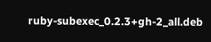ruby-subexec_0.2.3+gh-2_all.deb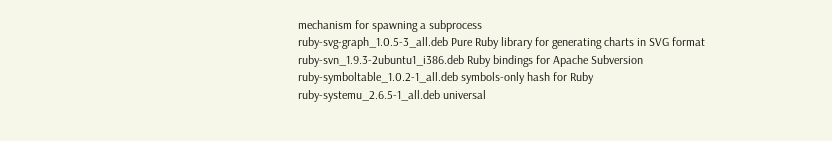mechanism for spawning a subprocess
ruby-svg-graph_1.0.5-3_all.deb Pure Ruby library for generating charts in SVG format
ruby-svn_1.9.3-2ubuntu1_i386.deb Ruby bindings for Apache Subversion
ruby-symboltable_1.0.2-1_all.deb symbols-only hash for Ruby
ruby-systemu_2.6.5-1_all.deb universal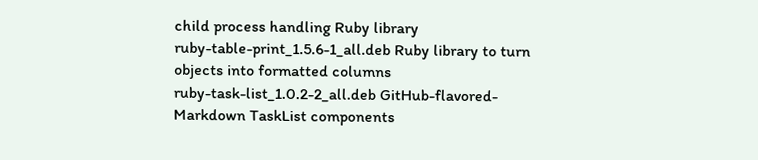child process handling Ruby library
ruby-table-print_1.5.6-1_all.deb Ruby library to turn objects into formatted columns
ruby-task-list_1.0.2-2_all.deb GitHub-flavored-Markdown TaskList components